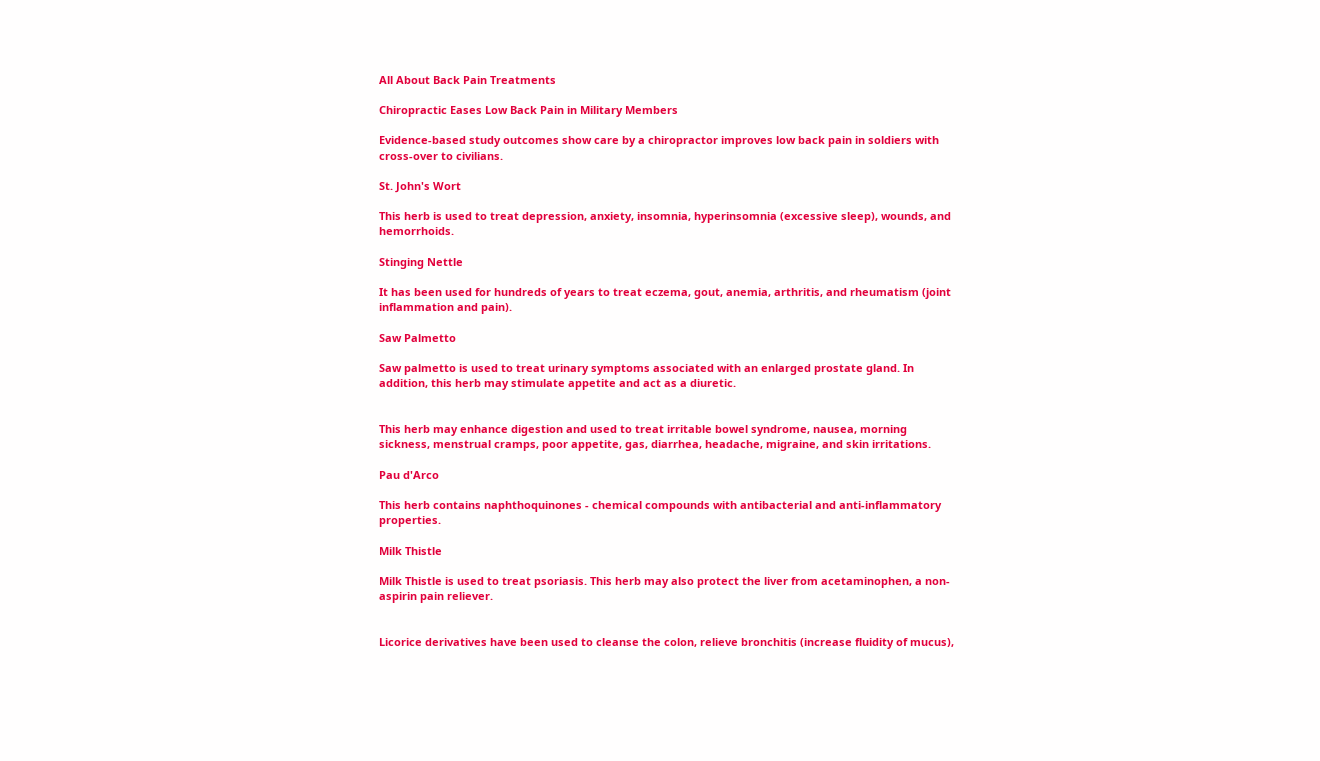All About Back Pain Treatments

Chiropractic Eases Low Back Pain in Military Members

Evidence-based study outcomes show care by a chiropractor improves low back pain in soldiers with cross-over to civilians.

St. John's Wort

This herb is used to treat depression, anxiety, insomnia, hyperinsomnia (excessive sleep), wounds, and hemorrhoids.

Stinging Nettle

It has been used for hundreds of years to treat eczema, gout, anemia, arthritis, and rheumatism (joint inflammation and pain).

Saw Palmetto

Saw palmetto is used to treat urinary symptoms associated with an enlarged prostate gland. In addition, this herb may stimulate appetite and act as a diuretic.


This herb may enhance digestion and used to treat irritable bowel syndrome, nausea, morning sickness, menstrual cramps, poor appetite, gas, diarrhea, headache, migraine, and skin irritations.

Pau d'Arco

This herb contains naphthoquinones - chemical compounds with antibacterial and anti-inflammatory properties.

Milk Thistle

Milk Thistle is used to treat psoriasis. This herb may also protect the liver from acetaminophen, a non-aspirin pain reliever.


Licorice derivatives have been used to cleanse the colon, relieve bronchitis (increase fluidity of mucus),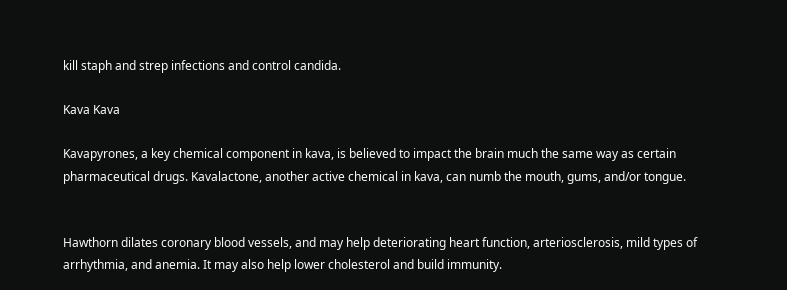kill staph and strep infections and control candida.

Kava Kava

Kavapyrones, a key chemical component in kava, is believed to impact the brain much the same way as certain pharmaceutical drugs. Kavalactone, another active chemical in kava, can numb the mouth, gums, and/or tongue.


Hawthorn dilates coronary blood vessels, and may help deteriorating heart function, arteriosclerosis, mild types of arrhythmia, and anemia. It may also help lower cholesterol and build immunity.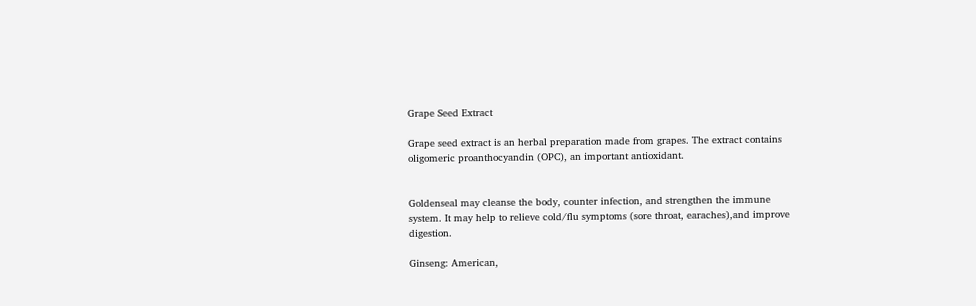Grape Seed Extract

Grape seed extract is an herbal preparation made from grapes. The extract contains oligomeric proanthocyandin (OPC), an important antioxidant.


Goldenseal may cleanse the body, counter infection, and strengthen the immune system. It may help to relieve cold/flu symptoms (sore throat, earaches),and improve digestion.

Ginseng: American,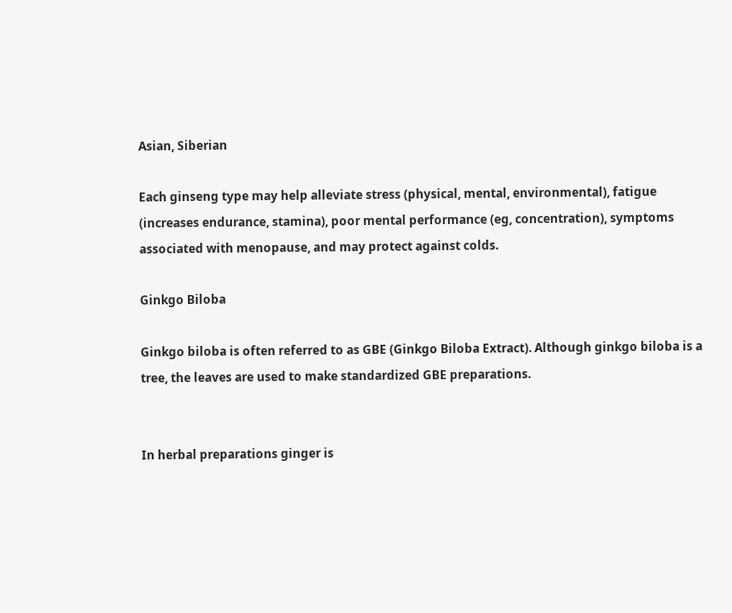Asian, Siberian

Each ginseng type may help alleviate stress (physical, mental, environmental), fatigue (increases endurance, stamina), poor mental performance (eg, concentration), symptoms associated with menopause, and may protect against colds.

Ginkgo Biloba

Ginkgo biloba is often referred to as GBE (Ginkgo Biloba Extract). Although ginkgo biloba is a tree, the leaves are used to make standardized GBE preparations.


In herbal preparations ginger is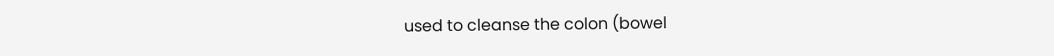used to cleanse the colon (bowel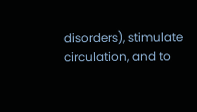disorders), stimulate circulation, and to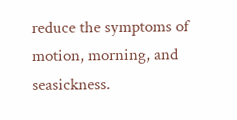reduce the symptoms of motion, morning, and seasickness.